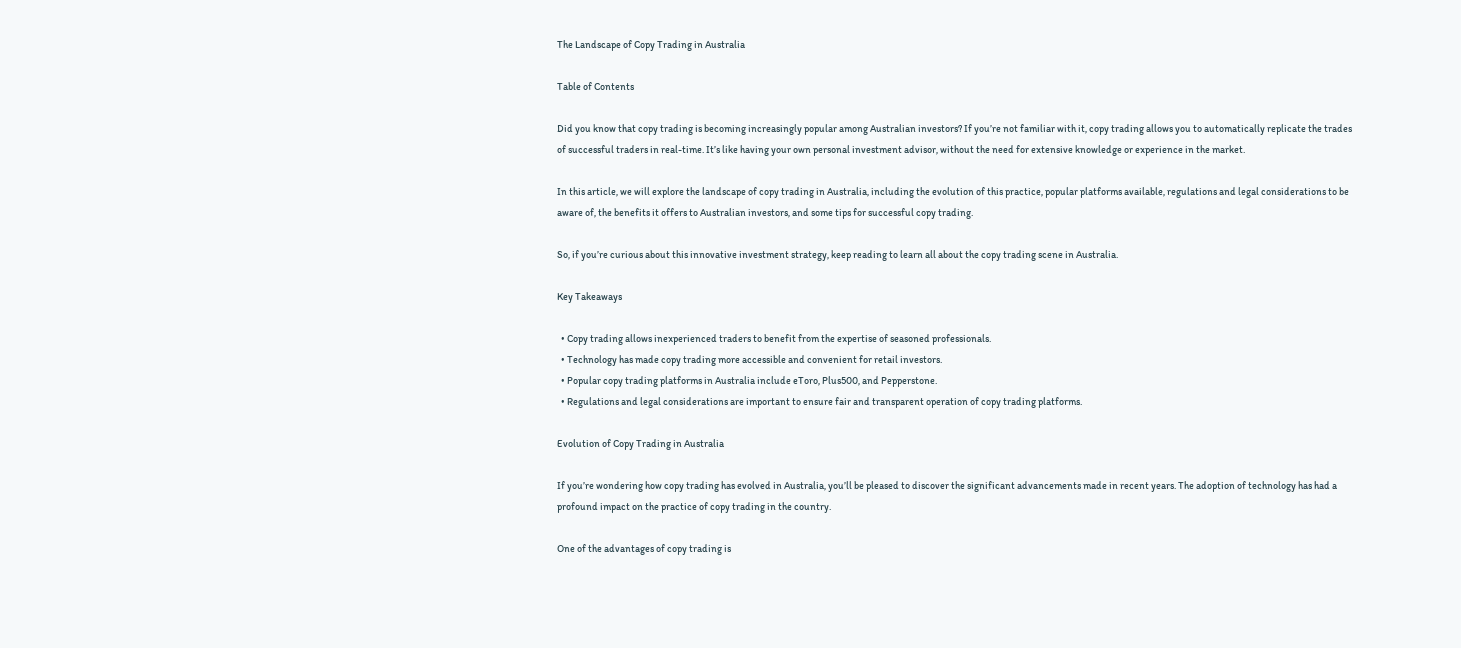The Landscape of Copy Trading in Australia

Table of Contents

Did you know that copy trading is becoming increasingly popular among Australian investors? If you’re not familiar with it, copy trading allows you to automatically replicate the trades of successful traders in real-time. It’s like having your own personal investment advisor, without the need for extensive knowledge or experience in the market.

In this article, we will explore the landscape of copy trading in Australia, including the evolution of this practice, popular platforms available, regulations and legal considerations to be aware of, the benefits it offers to Australian investors, and some tips for successful copy trading.

So, if you’re curious about this innovative investment strategy, keep reading to learn all about the copy trading scene in Australia.

Key Takeaways

  • Copy trading allows inexperienced traders to benefit from the expertise of seasoned professionals.
  • Technology has made copy trading more accessible and convenient for retail investors.
  • Popular copy trading platforms in Australia include eToro, Plus500, and Pepperstone.
  • Regulations and legal considerations are important to ensure fair and transparent operation of copy trading platforms.

Evolution of Copy Trading in Australia

If you’re wondering how copy trading has evolved in Australia, you’ll be pleased to discover the significant advancements made in recent years. The adoption of technology has had a profound impact on the practice of copy trading in the country.

One of the advantages of copy trading is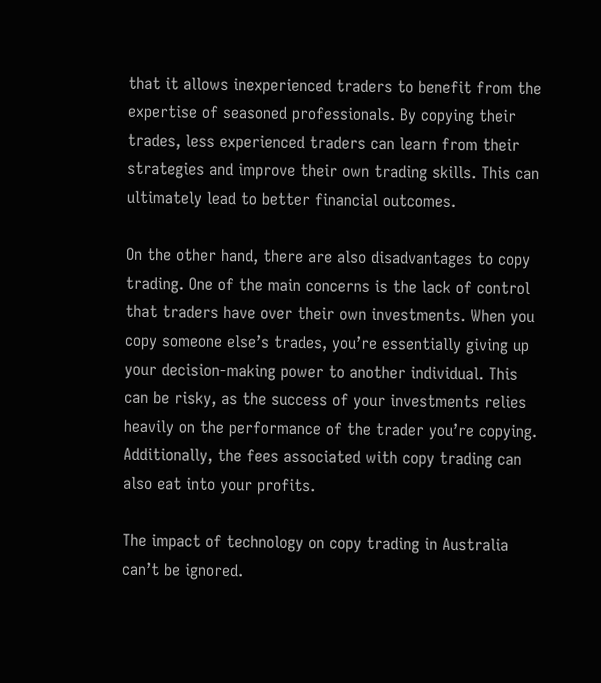that it allows inexperienced traders to benefit from the expertise of seasoned professionals. By copying their trades, less experienced traders can learn from their strategies and improve their own trading skills. This can ultimately lead to better financial outcomes.

On the other hand, there are also disadvantages to copy trading. One of the main concerns is the lack of control that traders have over their own investments. When you copy someone else’s trades, you’re essentially giving up your decision-making power to another individual. This can be risky, as the success of your investments relies heavily on the performance of the trader you’re copying. Additionally, the fees associated with copy trading can also eat into your profits.

The impact of technology on copy trading in Australia can’t be ignored.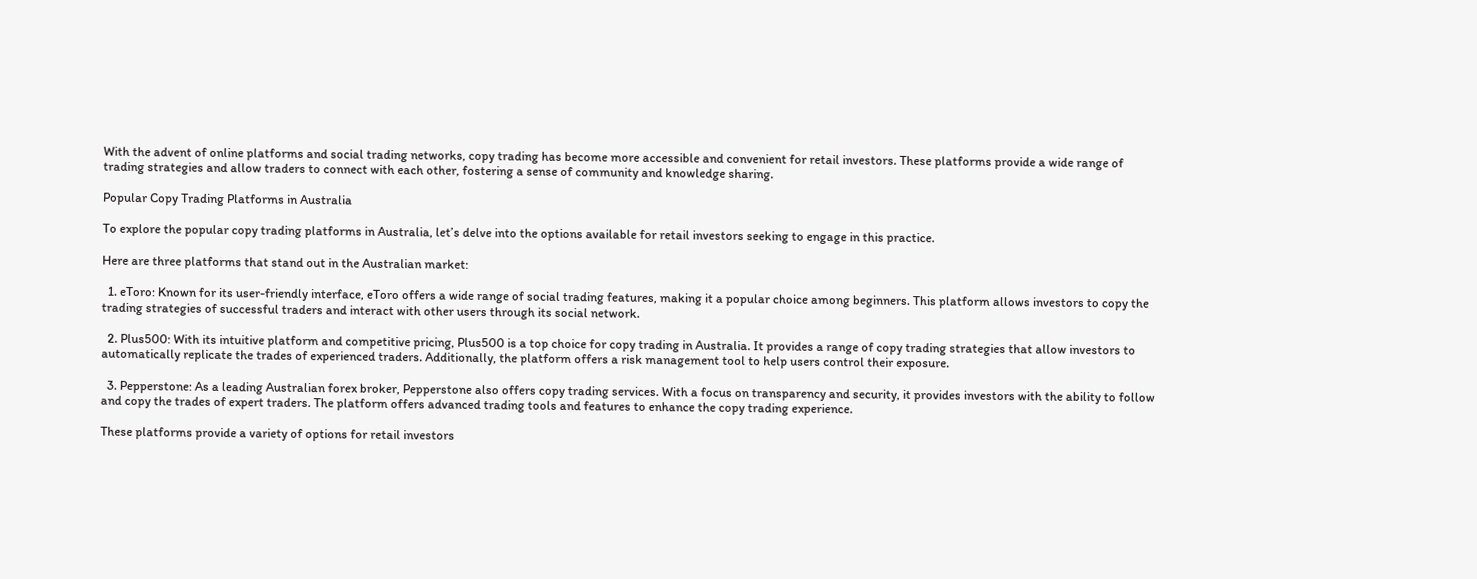With the advent of online platforms and social trading networks, copy trading has become more accessible and convenient for retail investors. These platforms provide a wide range of trading strategies and allow traders to connect with each other, fostering a sense of community and knowledge sharing.

Popular Copy Trading Platforms in Australia

To explore the popular copy trading platforms in Australia, let’s delve into the options available for retail investors seeking to engage in this practice.

Here are three platforms that stand out in the Australian market:

  1. eToro: Known for its user-friendly interface, eToro offers a wide range of social trading features, making it a popular choice among beginners. This platform allows investors to copy the trading strategies of successful traders and interact with other users through its social network.

  2. Plus500: With its intuitive platform and competitive pricing, Plus500 is a top choice for copy trading in Australia. It provides a range of copy trading strategies that allow investors to automatically replicate the trades of experienced traders. Additionally, the platform offers a risk management tool to help users control their exposure.

  3. Pepperstone: As a leading Australian forex broker, Pepperstone also offers copy trading services. With a focus on transparency and security, it provides investors with the ability to follow and copy the trades of expert traders. The platform offers advanced trading tools and features to enhance the copy trading experience.

These platforms provide a variety of options for retail investors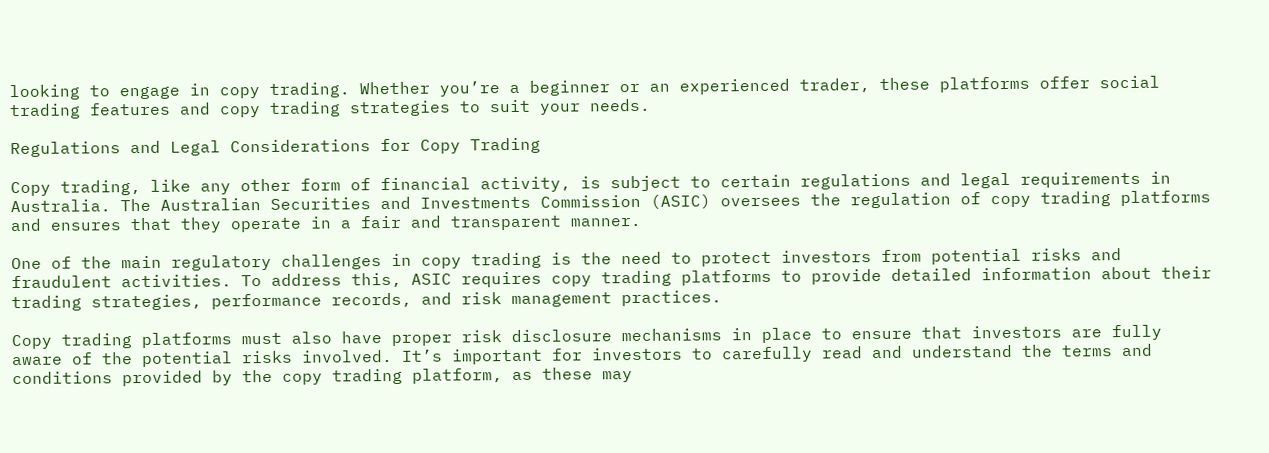looking to engage in copy trading. Whether you’re a beginner or an experienced trader, these platforms offer social trading features and copy trading strategies to suit your needs.

Regulations and Legal Considerations for Copy Trading

Copy trading, like any other form of financial activity, is subject to certain regulations and legal requirements in Australia. The Australian Securities and Investments Commission (ASIC) oversees the regulation of copy trading platforms and ensures that they operate in a fair and transparent manner.

One of the main regulatory challenges in copy trading is the need to protect investors from potential risks and fraudulent activities. To address this, ASIC requires copy trading platforms to provide detailed information about their trading strategies, performance records, and risk management practices.

Copy trading platforms must also have proper risk disclosure mechanisms in place to ensure that investors are fully aware of the potential risks involved. It’s important for investors to carefully read and understand the terms and conditions provided by the copy trading platform, as these may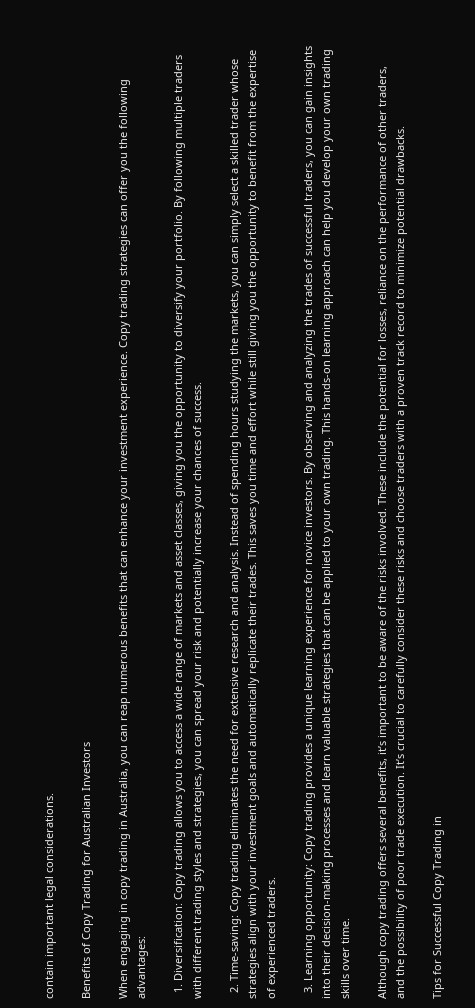contain important legal considerations.

Benefits of Copy Trading for Australian Investors

When engaging in copy trading in Australia, you can reap numerous benefits that can enhance your investment experience. Copy trading strategies can offer you the following advantages:

  1. Diversification: Copy trading allows you to access a wide range of markets and asset classes, giving you the opportunity to diversify your portfolio. By following multiple traders with different trading styles and strategies, you can spread your risk and potentially increase your chances of success.

  2. Time-saving: Copy trading eliminates the need for extensive research and analysis. Instead of spending hours studying the markets, you can simply select a skilled trader whose strategies align with your investment goals and automatically replicate their trades. This saves you time and effort while still giving you the opportunity to benefit from the expertise of experienced traders.

  3. Learning opportunity: Copy trading provides a unique learning experience for novice investors. By observing and analyzing the trades of successful traders, you can gain insights into their decision-making processes and learn valuable strategies that can be applied to your own trading. This hands-on learning approach can help you develop your own trading skills over time.

Although copy trading offers several benefits, it’s important to be aware of the risks involved. These include the potential for losses, reliance on the performance of other traders, and the possibility of poor trade execution. It’s crucial to carefully consider these risks and choose traders with a proven track record to minimize potential drawbacks.

Tips for Successful Copy Trading in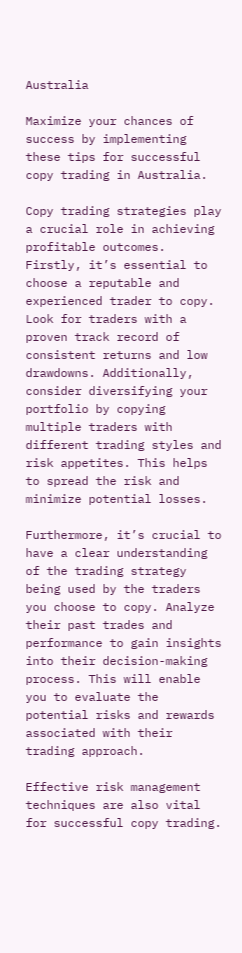Australia

Maximize your chances of success by implementing these tips for successful copy trading in Australia.

Copy trading strategies play a crucial role in achieving profitable outcomes. Firstly, it’s essential to choose a reputable and experienced trader to copy. Look for traders with a proven track record of consistent returns and low drawdowns. Additionally, consider diversifying your portfolio by copying multiple traders with different trading styles and risk appetites. This helps to spread the risk and minimize potential losses.

Furthermore, it’s crucial to have a clear understanding of the trading strategy being used by the traders you choose to copy. Analyze their past trades and performance to gain insights into their decision-making process. This will enable you to evaluate the potential risks and rewards associated with their trading approach.

Effective risk management techniques are also vital for successful copy trading.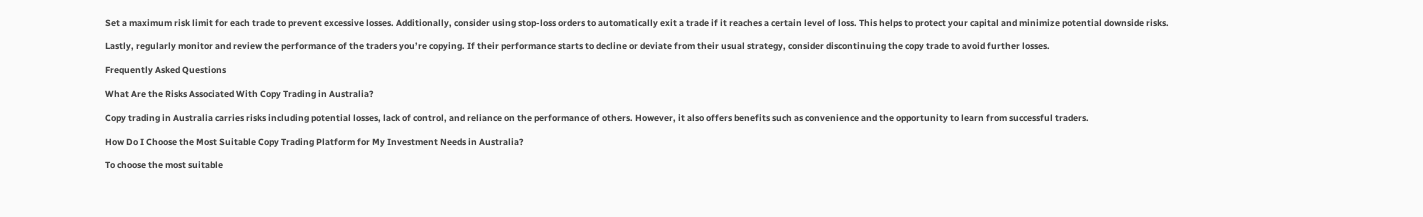Set a maximum risk limit for each trade to prevent excessive losses. Additionally, consider using stop-loss orders to automatically exit a trade if it reaches a certain level of loss. This helps to protect your capital and minimize potential downside risks.

Lastly, regularly monitor and review the performance of the traders you’re copying. If their performance starts to decline or deviate from their usual strategy, consider discontinuing the copy trade to avoid further losses.

Frequently Asked Questions

What Are the Risks Associated With Copy Trading in Australia?

Copy trading in Australia carries risks including potential losses, lack of control, and reliance on the performance of others. However, it also offers benefits such as convenience and the opportunity to learn from successful traders.

How Do I Choose the Most Suitable Copy Trading Platform for My Investment Needs in Australia?

To choose the most suitable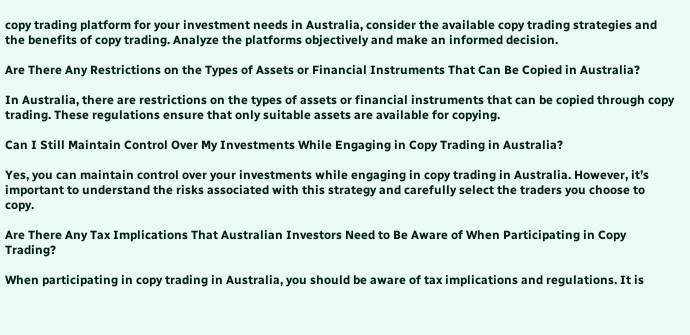copy trading platform for your investment needs in Australia, consider the available copy trading strategies and the benefits of copy trading. Analyze the platforms objectively and make an informed decision.

Are There Any Restrictions on the Types of Assets or Financial Instruments That Can Be Copied in Australia?

In Australia, there are restrictions on the types of assets or financial instruments that can be copied through copy trading. These regulations ensure that only suitable assets are available for copying.

Can I Still Maintain Control Over My Investments While Engaging in Copy Trading in Australia?

Yes, you can maintain control over your investments while engaging in copy trading in Australia. However, it’s important to understand the risks associated with this strategy and carefully select the traders you choose to copy.

Are There Any Tax Implications That Australian Investors Need to Be Aware of When Participating in Copy Trading?

When participating in copy trading in Australia, you should be aware of tax implications and regulations. It is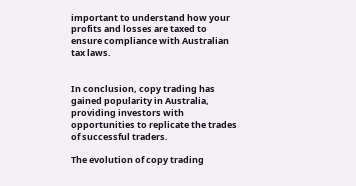important to understand how your profits and losses are taxed to ensure compliance with Australian tax laws.


In conclusion, copy trading has gained popularity in Australia, providing investors with opportunities to replicate the trades of successful traders.

The evolution of copy trading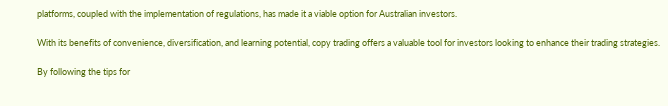platforms, coupled with the implementation of regulations, has made it a viable option for Australian investors.

With its benefits of convenience, diversification, and learning potential, copy trading offers a valuable tool for investors looking to enhance their trading strategies.

By following the tips for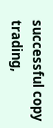successful copy trading,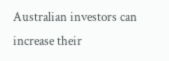Australian investors can increase their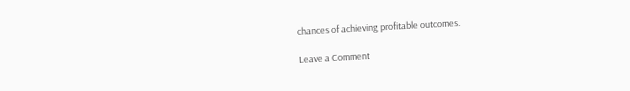chances of achieving profitable outcomes.

Leave a Comment